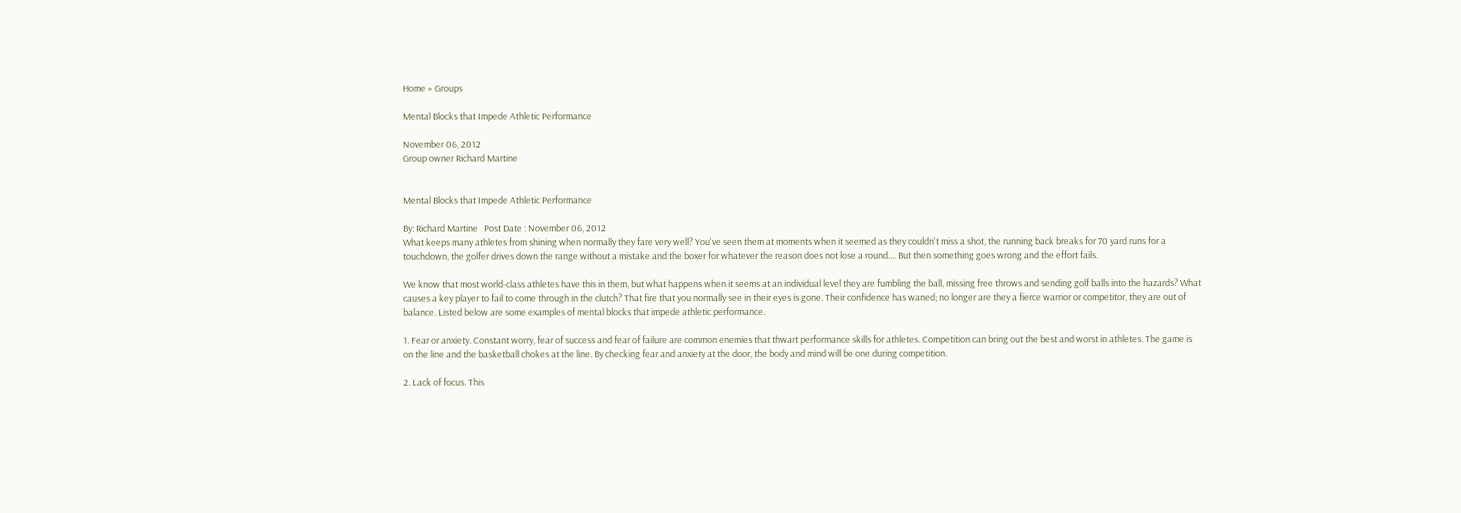Home » Groups

Mental Blocks that Impede Athletic Performance

November 06, 2012
Group owner Richard Martine


Mental Blocks that Impede Athletic Performance

By: Richard Martine   Post Date : November 06, 2012
What keeps many athletes from shining when normally they fare very well? You've seen them at moments when it seemed as they couldn't miss a shot, the running back breaks for 70 yard runs for a touchdown, the golfer drives down the range without a mistake and the boxer for whatever the reason does not lose a round.... But then something goes wrong and the effort fails.

We know that most world-class athletes have this in them, but what happens when it seems at an individual level they are fumbling the ball, missing free throws and sending golf balls into the hazards? What causes a key player to fail to come through in the clutch? That fire that you normally see in their eyes is gone. Their confidence has waned; no longer are they a fierce warrior or competitor, they are out of balance. Listed below are some examples of mental blocks that impede athletic performance.

1. Fear or anxiety. Constant worry, fear of success and fear of failure are common enemies that thwart performance skills for athletes. Competition can bring out the best and worst in athletes. The game is on the line and the basketball chokes at the line. By checking fear and anxiety at the door, the body and mind will be one during competition.

2. Lack of focus. This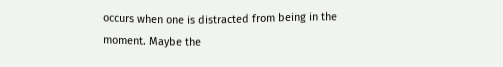occurs when one is distracted from being in the moment. Maybe the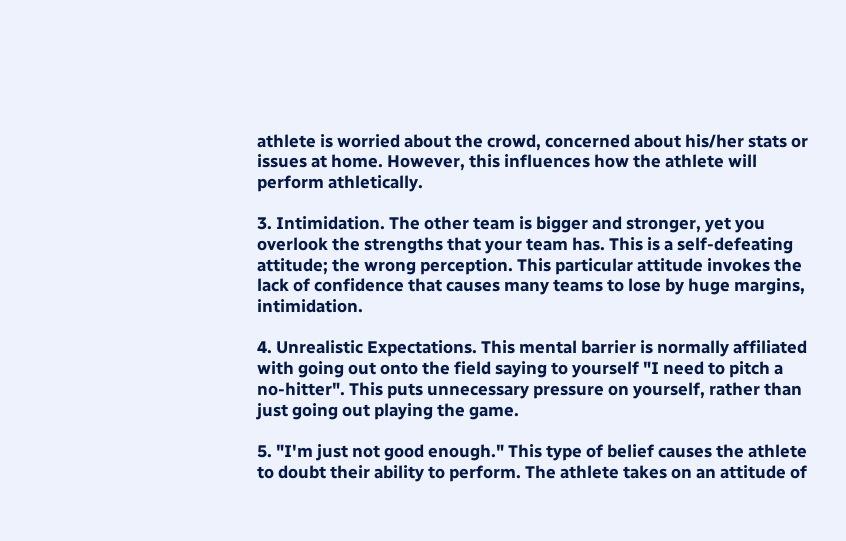athlete is worried about the crowd, concerned about his/her stats or issues at home. However, this influences how the athlete will perform athletically.

3. Intimidation. The other team is bigger and stronger, yet you overlook the strengths that your team has. This is a self-defeating attitude; the wrong perception. This particular attitude invokes the lack of confidence that causes many teams to lose by huge margins, intimidation.

4. Unrealistic Expectations. This mental barrier is normally affiliated with going out onto the field saying to yourself "I need to pitch a no-hitter". This puts unnecessary pressure on yourself, rather than just going out playing the game.

5. "I'm just not good enough." This type of belief causes the athlete to doubt their ability to perform. The athlete takes on an attitude of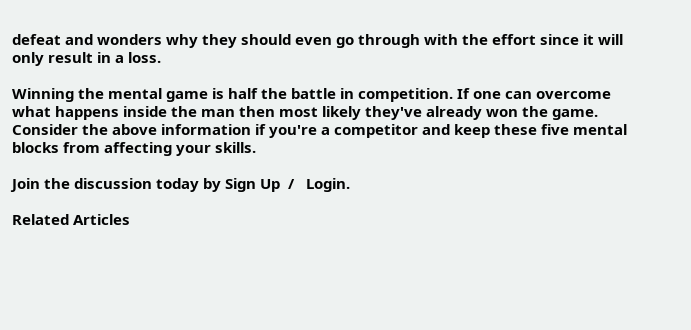defeat and wonders why they should even go through with the effort since it will only result in a loss.

Winning the mental game is half the battle in competition. If one can overcome what happens inside the man then most likely they've already won the game. Consider the above information if you're a competitor and keep these five mental blocks from affecting your skills.

Join the discussion today by Sign Up  /   Login.

Related Articles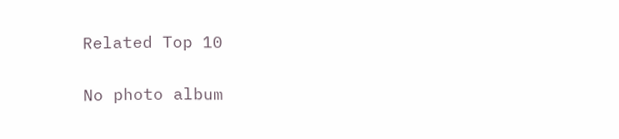Related Top 10


No photo album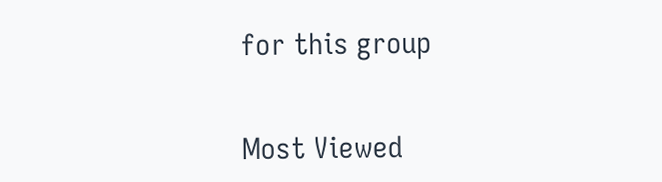for this group


Most Viewed